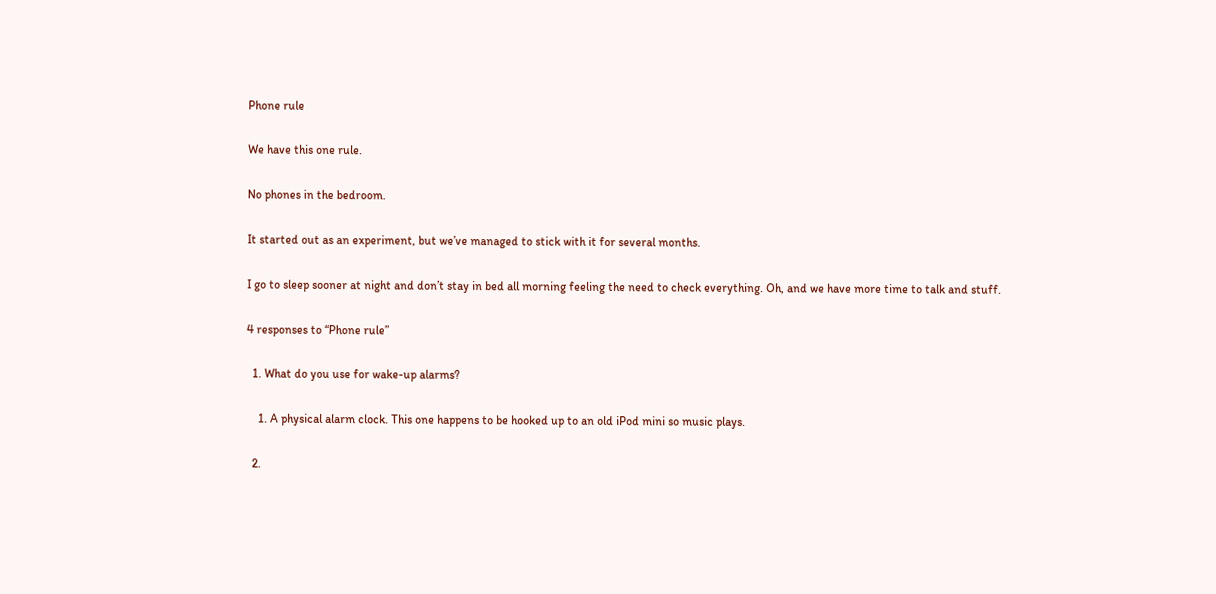Phone rule

We have this one rule.

No phones in the bedroom.

It started out as an experiment, but we’ve managed to stick with it for several months.

I go to sleep sooner at night and don’t stay in bed all morning feeling the need to check everything. Oh, and we have more time to talk and stuff.

4 responses to “Phone rule”

  1. What do you use for wake-up alarms?

    1. A physical alarm clock. This one happens to be hooked up to an old iPod mini so music plays.

  2.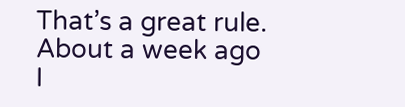That’s a great rule. About a week ago I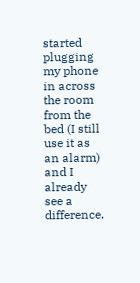started plugging my phone in across the room from the bed (I still use it as an alarm) and I already see a difference.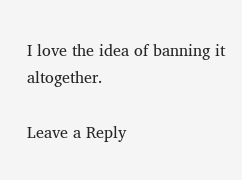I love the idea of banning it altogether.

Leave a Reply